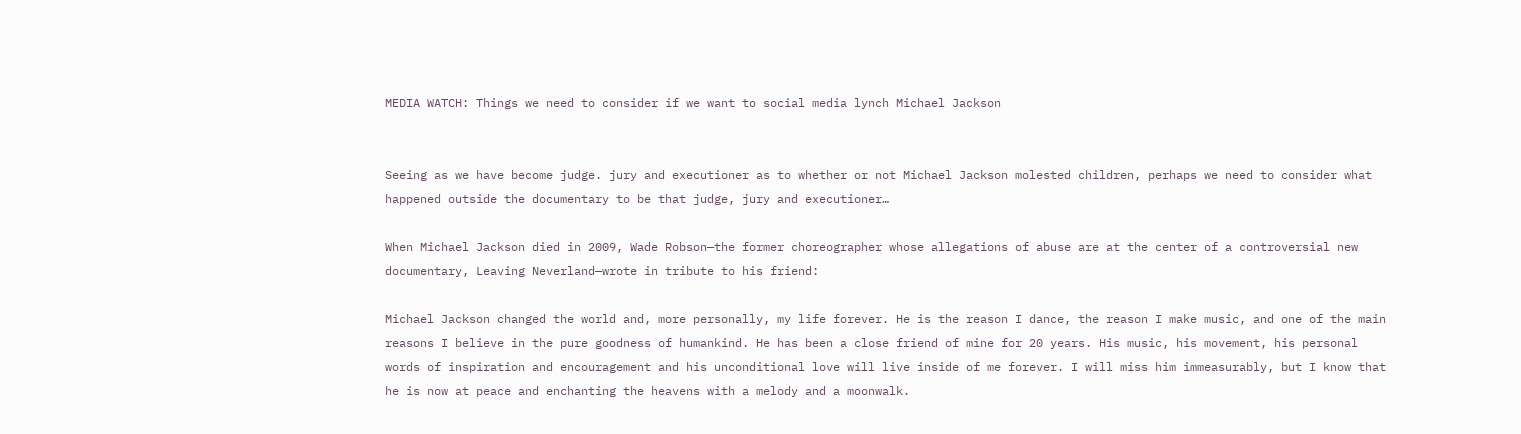MEDIA WATCH: Things we need to consider if we want to social media lynch Michael Jackson


Seeing as we have become judge. jury and executioner as to whether or not Michael Jackson molested children, perhaps we need to consider what happened outside the documentary to be that judge, jury and executioner…

When Michael Jackson died in 2009, Wade Robson—the former choreographer whose allegations of abuse are at the center of a controversial new documentary, Leaving Neverland—wrote in tribute to his friend:

Michael Jackson changed the world and, more personally, my life forever. He is the reason I dance, the reason I make music, and one of the main reasons I believe in the pure goodness of humankind. He has been a close friend of mine for 20 years. His music, his movement, his personal words of inspiration and encouragement and his unconditional love will live inside of me forever. I will miss him immeasurably, but I know that he is now at peace and enchanting the heavens with a melody and a moonwalk.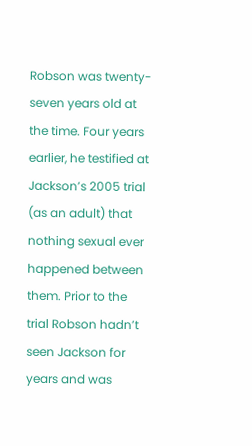Robson was twenty-seven years old at the time. Four years earlier, he testified at Jackson’s 2005 trial (as an adult) that nothing sexual ever happened between them. Prior to the trial Robson hadn’t seen Jackson for years and was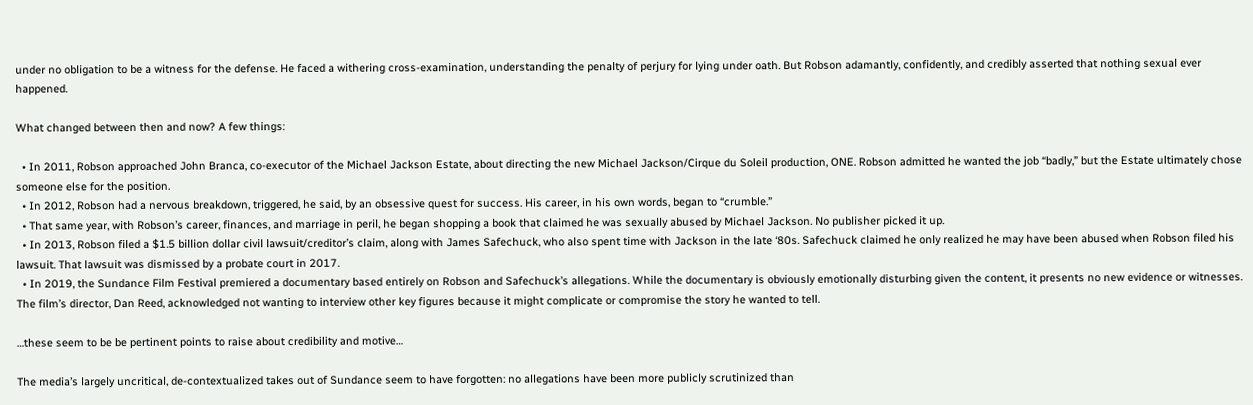under no obligation to be a witness for the defense. He faced a withering cross-examination, understanding the penalty of perjury for lying under oath. But Robson adamantly, confidently, and credibly asserted that nothing sexual ever happened.

What changed between then and now? A few things:

  • In 2011, Robson approached John Branca, co-executor of the Michael Jackson Estate, about directing the new Michael Jackson/Cirque du Soleil production, ONE. Robson admitted he wanted the job “badly,” but the Estate ultimately chose someone else for the position.
  • In 2012, Robson had a nervous breakdown, triggered, he said, by an obsessive quest for success. His career, in his own words, began to “crumble.”
  • That same year, with Robson’s career, finances, and marriage in peril, he began shopping a book that claimed he was sexually abused by Michael Jackson. No publisher picked it up.
  • In 2013, Robson filed a $1.5 billion dollar civil lawsuit/creditor’s claim, along with James Safechuck, who also spent time with Jackson in the late ‘80s. Safechuck claimed he only realized he may have been abused when Robson filed his lawsuit. That lawsuit was dismissed by a probate court in 2017.
  • In 2019, the Sundance Film Festival premiered a documentary based entirely on Robson and Safechuck’s allegations. While the documentary is obviously emotionally disturbing given the content, it presents no new evidence or witnesses. The film’s director, Dan Reed, acknowledged not wanting to interview other key figures because it might complicate or compromise the story he wanted to tell.

…these seem to be be pertinent points to raise about credibility and motive…

The media’s largely uncritical, de-contextualized takes out of Sundance seem to have forgotten: no allegations have been more publicly scrutinized than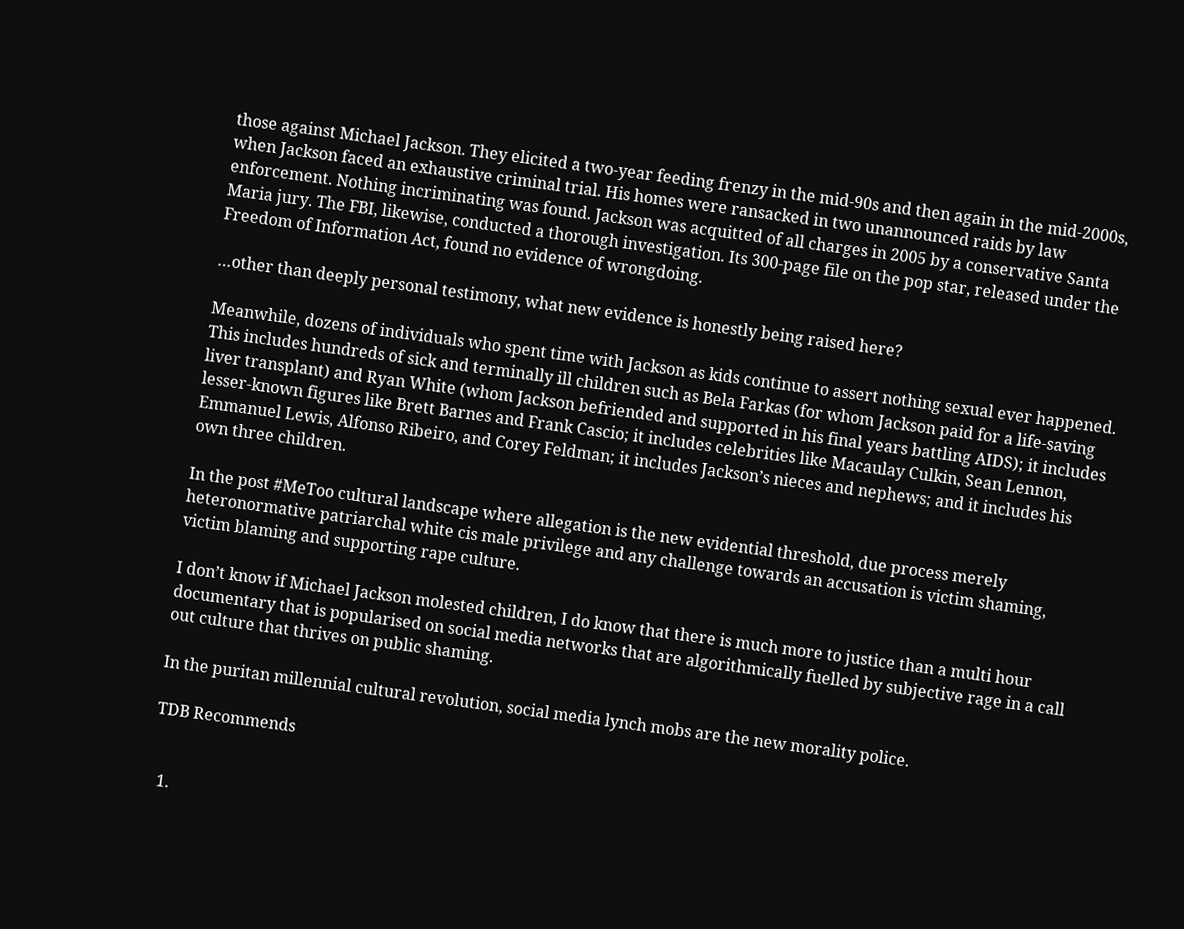those against Michael Jackson. They elicited a two-year feeding frenzy in the mid-90s and then again in the mid-2000s, when Jackson faced an exhaustive criminal trial. His homes were ransacked in two unannounced raids by law enforcement. Nothing incriminating was found. Jackson was acquitted of all charges in 2005 by a conservative Santa Maria jury. The FBI, likewise, conducted a thorough investigation. Its 300-page file on the pop star, released under the Freedom of Information Act, found no evidence of wrongdoing.

…other than deeply personal testimony, what new evidence is honestly being raised here?

Meanwhile, dozens of individuals who spent time with Jackson as kids continue to assert nothing sexual ever happened. This includes hundreds of sick and terminally ill children such as Bela Farkas (for whom Jackson paid for a life-saving liver transplant) and Ryan White (whom Jackson befriended and supported in his final years battling AIDS); it includes lesser-known figures like Brett Barnes and Frank Cascio; it includes celebrities like Macaulay Culkin, Sean Lennon, Emmanuel Lewis, Alfonso Ribeiro, and Corey Feldman; it includes Jackson’s nieces and nephews; and it includes his own three children.

In the post #MeToo cultural landscape where allegation is the new evidential threshold, due process merely heteronormative patriarchal white cis male privilege and any challenge towards an accusation is victim shaming, victim blaming and supporting rape culture.

I don’t know if Michael Jackson molested children, I do know that there is much more to justice than a multi hour documentary that is popularised on social media networks that are algorithmically fuelled by subjective rage in a call out culture that thrives on public shaming.

In the puritan millennial cultural revolution, social media lynch mobs are the new morality police.

TDB Recommends


  1.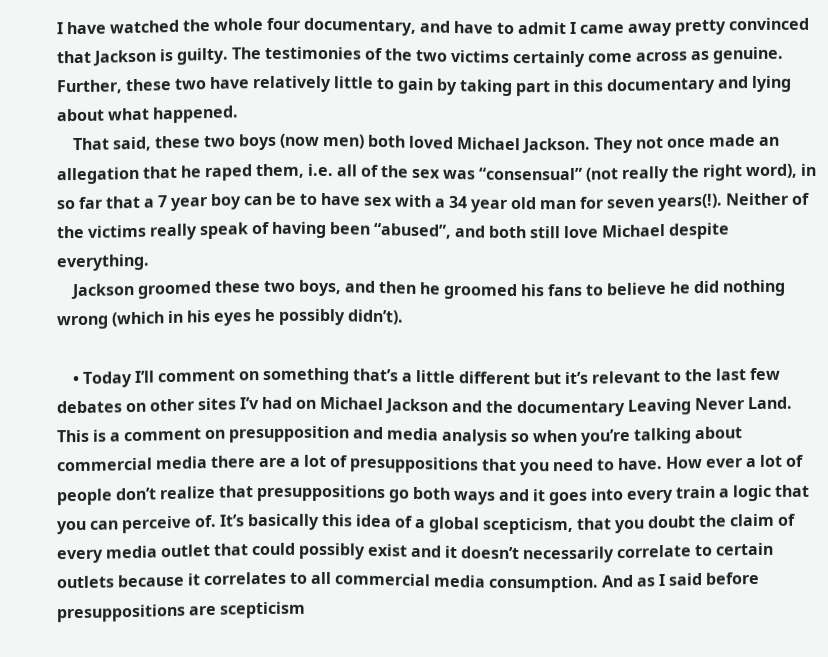I have watched the whole four documentary, and have to admit I came away pretty convinced that Jackson is guilty. The testimonies of the two victims certainly come across as genuine. Further, these two have relatively little to gain by taking part in this documentary and lying about what happened.
    That said, these two boys (now men) both loved Michael Jackson. They not once made an allegation that he raped them, i.e. all of the sex was “consensual” (not really the right word), in so far that a 7 year boy can be to have sex with a 34 year old man for seven years(!). Neither of the victims really speak of having been “abused”, and both still love Michael despite everything.
    Jackson groomed these two boys, and then he groomed his fans to believe he did nothing wrong (which in his eyes he possibly didn’t).

    • Today I’ll comment on something that’s a little different but it’s relevant to the last few debates on other sites I’v had on Michael Jackson and the documentary Leaving Never Land. This is a comment on presupposition and media analysis so when you’re talking about commercial media there are a lot of presuppositions that you need to have. How ever a lot of people don’t realize that presuppositions go both ways and it goes into every train a logic that you can perceive of. It’s basically this idea of a global scepticism, that you doubt the claim of every media outlet that could possibly exist and it doesn’t necessarily correlate to certain outlets because it correlates to all commercial media consumption. And as I said before presuppositions are scepticism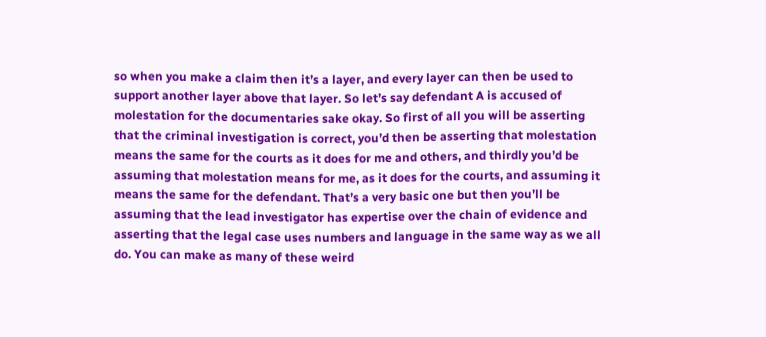so when you make a claim then it’s a layer, and every layer can then be used to support another layer above that layer. So let’s say defendant A is accused of molestation for the documentaries sake okay. So first of all you will be asserting that the criminal investigation is correct, you’d then be asserting that molestation means the same for the courts as it does for me and others, and thirdly you’d be assuming that molestation means for me, as it does for the courts, and assuming it means the same for the defendant. That’s a very basic one but then you’ll be assuming that the lead investigator has expertise over the chain of evidence and asserting that the legal case uses numbers and language in the same way as we all do. You can make as many of these weird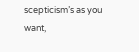scepticism’s as you want,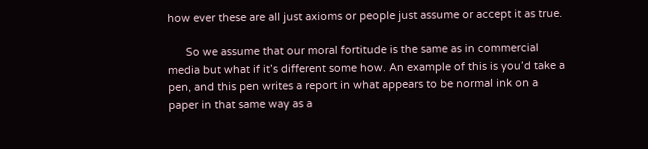how ever these are all just axioms or people just assume or accept it as true.

      So we assume that our moral fortitude is the same as in commercial media but what if it’s different some how. An example of this is you’d take a pen, and this pen writes a report in what appears to be normal ink on a paper in that same way as a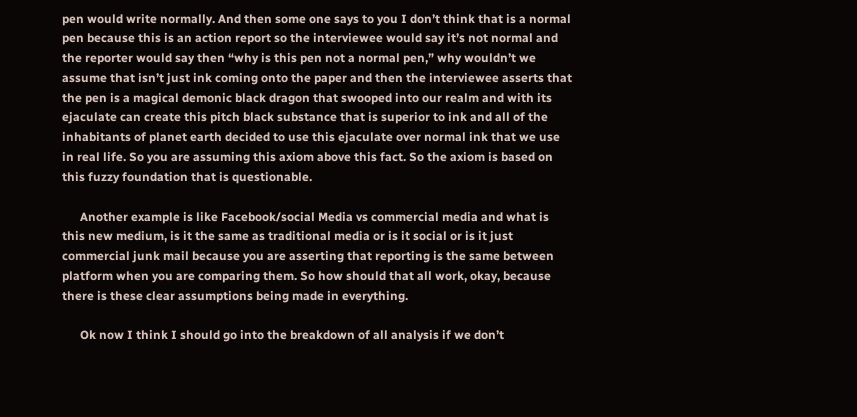pen would write normally. And then some one says to you I don’t think that is a normal pen because this is an action report so the interviewee would say it’s not normal and the reporter would say then “why is this pen not a normal pen,” why wouldn’t we assume that isn’t just ink coming onto the paper and then the interviewee asserts that the pen is a magical demonic black dragon that swooped into our realm and with its ejaculate can create this pitch black substance that is superior to ink and all of the inhabitants of planet earth decided to use this ejaculate over normal ink that we use in real life. So you are assuming this axiom above this fact. So the axiom is based on this fuzzy foundation that is questionable.

      Another example is like Facebook/social Media vs commercial media and what is this new medium, is it the same as traditional media or is it social or is it just commercial junk mail because you are asserting that reporting is the same between platform when you are comparing them. So how should that all work, okay, because there is these clear assumptions being made in everything.

      Ok now I think I should go into the breakdown of all analysis if we don’t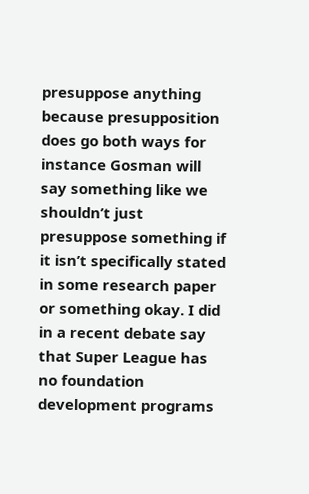presuppose anything because presupposition does go both ways for instance Gosman will say something like we shouldn’t just presuppose something if it isn’t specifically stated in some research paper or something okay. I did in a recent debate say that Super League has no foundation development programs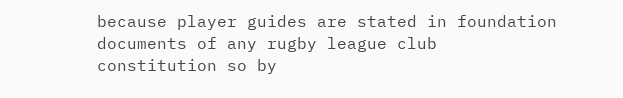because player guides are stated in foundation documents of any rugby league club constitution so by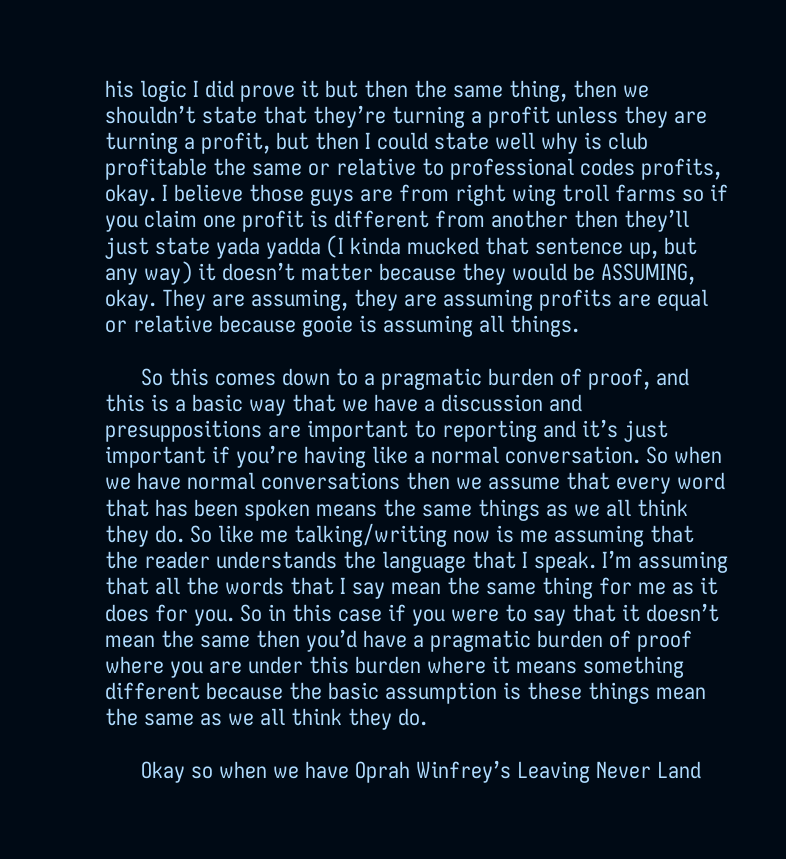his logic I did prove it but then the same thing, then we shouldn’t state that they’re turning a profit unless they are turning a profit, but then I could state well why is club profitable the same or relative to professional codes profits, okay. I believe those guys are from right wing troll farms so if you claim one profit is different from another then they’ll just state yada yadda (I kinda mucked that sentence up, but any way) it doesn’t matter because they would be ASSUMING, okay. They are assuming, they are assuming profits are equal or relative because gooie is assuming all things.

      So this comes down to a pragmatic burden of proof, and this is a basic way that we have a discussion and presuppositions are important to reporting and it’s just important if you’re having like a normal conversation. So when we have normal conversations then we assume that every word that has been spoken means the same things as we all think they do. So like me talking/writing now is me assuming that the reader understands the language that I speak. I’m assuming that all the words that I say mean the same thing for me as it does for you. So in this case if you were to say that it doesn’t mean the same then you’d have a pragmatic burden of proof where you are under this burden where it means something different because the basic assumption is these things mean the same as we all think they do.

      Okay so when we have Oprah Winfrey’s Leaving Never Land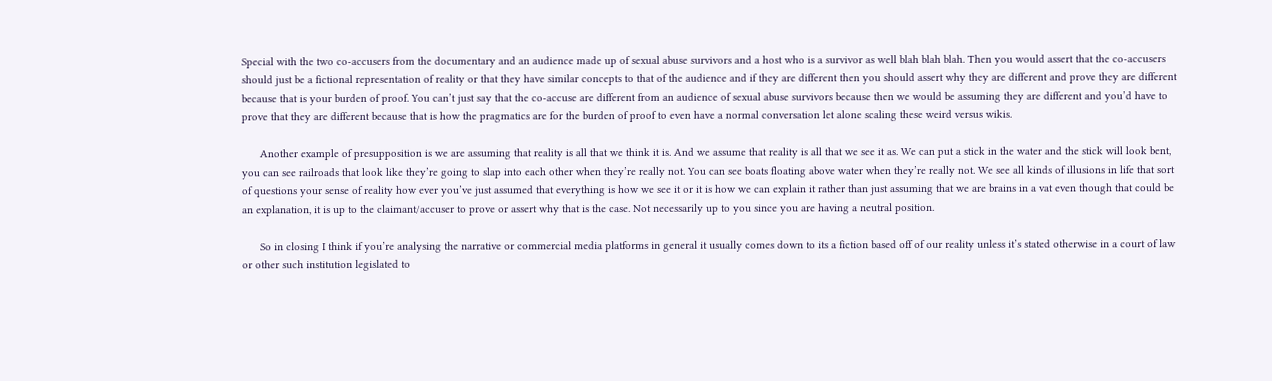Special with the two co-accusers from the documentary and an audience made up of sexual abuse survivors and a host who is a survivor as well blah blah blah. Then you would assert that the co-accusers should just be a fictional representation of reality or that they have similar concepts to that of the audience and if they are different then you should assert why they are different and prove they are different because that is your burden of proof. You can’t just say that the co-accuse are different from an audience of sexual abuse survivors because then we would be assuming they are different and you’d have to prove that they are different because that is how the pragmatics are for the burden of proof to even have a normal conversation let alone scaling these weird versus wikis.

      Another example of presupposition is we are assuming that reality is all that we think it is. And we assume that reality is all that we see it as. We can put a stick in the water and the stick will look bent, you can see railroads that look like they’re going to slap into each other when they’re really not. You can see boats floating above water when they’re really not. We see all kinds of illusions in life that sort of questions your sense of reality how ever you’ve just assumed that everything is how we see it or it is how we can explain it rather than just assuming that we are brains in a vat even though that could be an explanation, it is up to the claimant/accuser to prove or assert why that is the case. Not necessarily up to you since you are having a neutral position.

      So in closing I think if you’re analysing the narrative or commercial media platforms in general it usually comes down to its a fiction based off of our reality unless it’s stated otherwise in a court of law or other such institution legislated to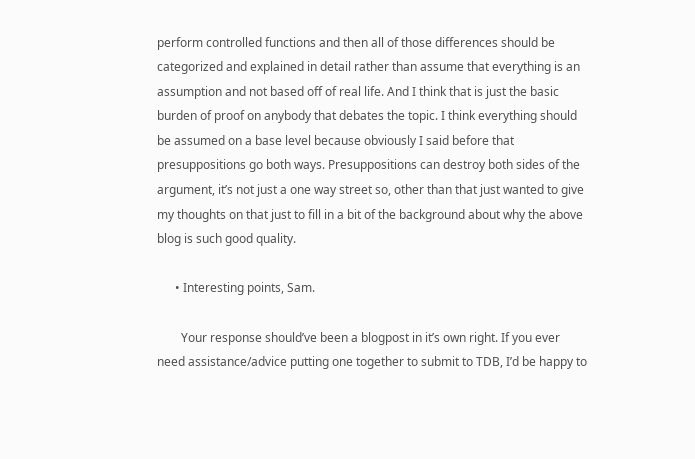perform controlled functions and then all of those differences should be categorized and explained in detail rather than assume that everything is an assumption and not based off of real life. And I think that is just the basic burden of proof on anybody that debates the topic. I think everything should be assumed on a base level because obviously I said before that presuppositions go both ways. Presuppositions can destroy both sides of the argument, it’s not just a one way street so, other than that just wanted to give my thoughts on that just to fill in a bit of the background about why the above blog is such good quality.

      • Interesting points, Sam.

        Your response should’ve been a blogpost in it’s own right. If you ever need assistance/advice putting one together to submit to TDB, I’d be happy to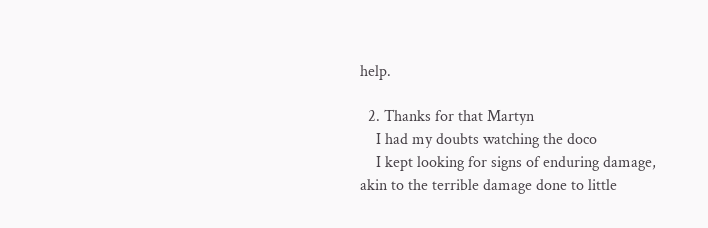help.

  2. Thanks for that Martyn
    I had my doubts watching the doco
    I kept looking for signs of enduring damage, akin to the terrible damage done to little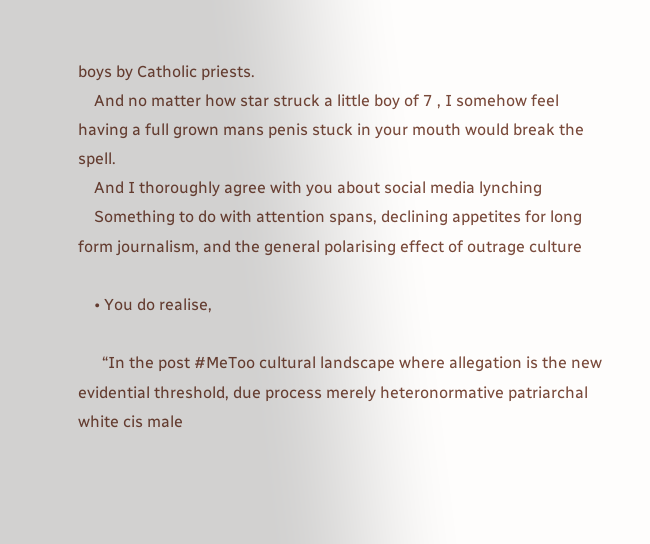boys by Catholic priests.
    And no matter how star struck a little boy of 7 , I somehow feel having a full grown mans penis stuck in your mouth would break the spell.
    And I thoroughly agree with you about social media lynching
    Something to do with attention spans, declining appetites for long form journalism, and the general polarising effect of outrage culture

    • You do realise,

      “In the post #MeToo cultural landscape where allegation is the new evidential threshold, due process merely heteronormative patriarchal white cis male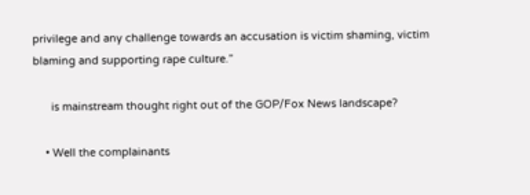privilege and any challenge towards an accusation is victim shaming, victim blaming and supporting rape culture.”

      is mainstream thought right out of the GOP/Fox News landscape?

    • Well the complainants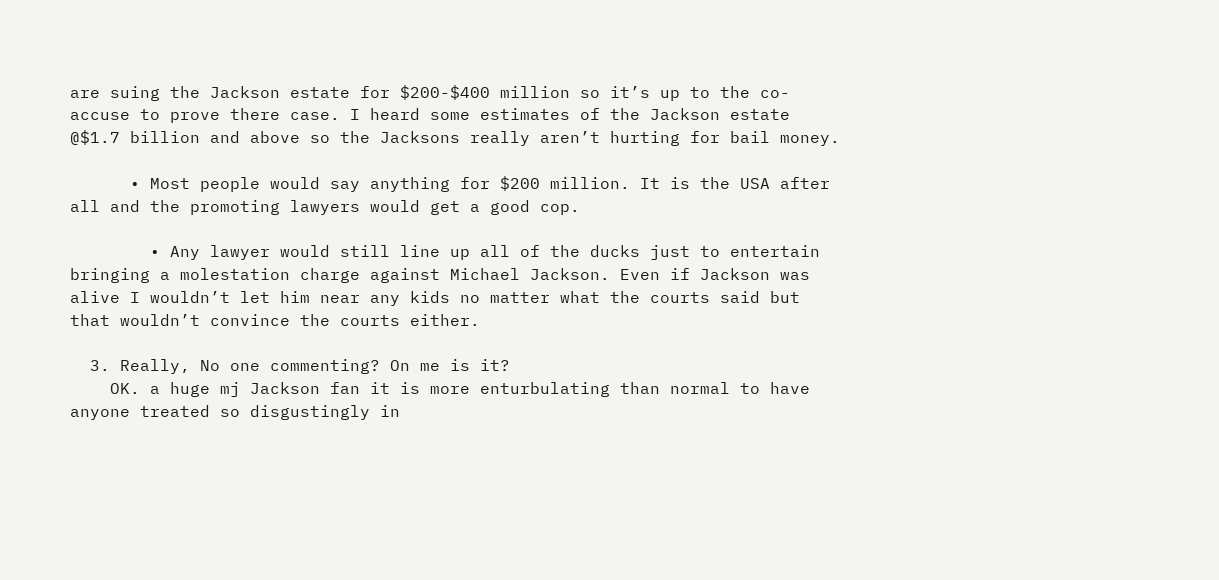are suing the Jackson estate for $200-$400 million so it’s up to the co-accuse to prove there case. I heard some estimates of the Jackson estate @$1.7 billion and above so the Jacksons really aren’t hurting for bail money.

      • Most people would say anything for $200 million. It is the USA after all and the promoting lawyers would get a good cop.

        • Any lawyer would still line up all of the ducks just to entertain bringing a molestation charge against Michael Jackson. Even if Jackson was alive I wouldn’t let him near any kids no matter what the courts said but that wouldn’t convince the courts either.

  3. Really, No one commenting? On me is it?
    OK. a huge mj Jackson fan it is more enturbulating than normal to have anyone treated so disgustingly in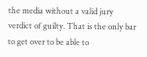the media without a valid jury verdict of guilty. That is the only bar to get over to be able to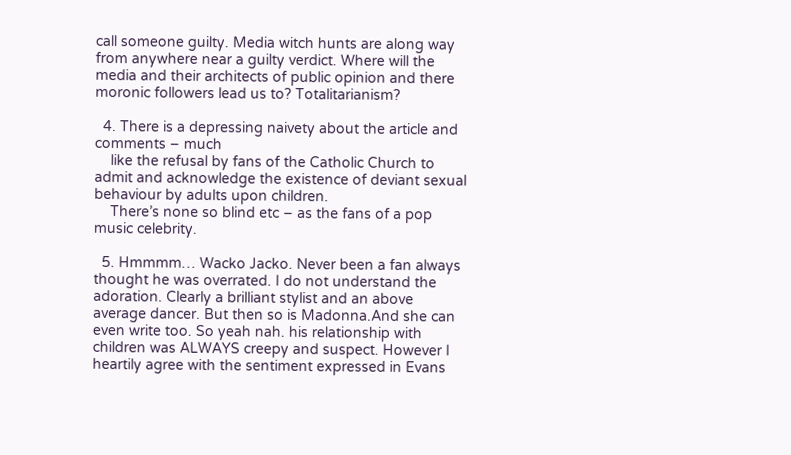call someone guilty. Media witch hunts are along way from anywhere near a guilty verdict. Where will the media and their architects of public opinion and there moronic followers lead us to? Totalitarianism?

  4. There is a depressing naivety about the article and comments – much
    like the refusal by fans of the Catholic Church to admit and acknowledge the existence of deviant sexual behaviour by adults upon children.
    There’s none so blind etc – as the fans of a pop music celebrity.

  5. Hmmmm… Wacko Jacko. Never been a fan always thought he was overrated. I do not understand the adoration. Clearly a brilliant stylist and an above average dancer. But then so is Madonna.And she can even write too. So yeah nah. his relationship with children was ALWAYS creepy and suspect. However I heartily agree with the sentiment expressed in Evans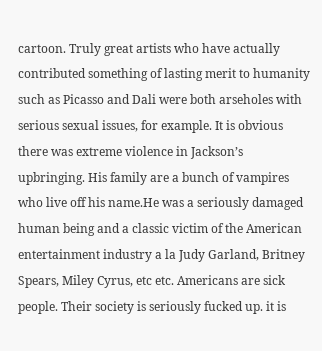cartoon. Truly great artists who have actually contributed something of lasting merit to humanity such as Picasso and Dali were both arseholes with serious sexual issues, for example. It is obvious there was extreme violence in Jackson’s upbringing. His family are a bunch of vampires who live off his name.He was a seriously damaged human being and a classic victim of the American entertainment industry a la Judy Garland, Britney Spears, Miley Cyrus, etc etc. Americans are sick people. Their society is seriously fucked up. it is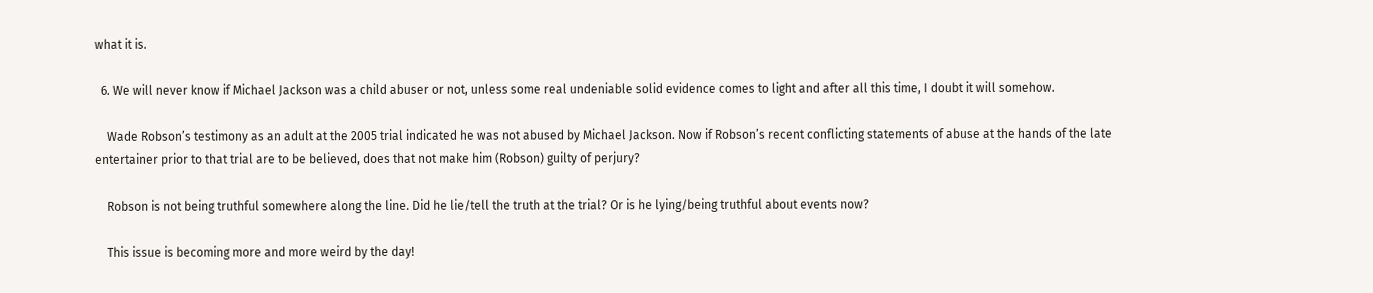what it is.

  6. We will never know if Michael Jackson was a child abuser or not, unless some real undeniable solid evidence comes to light and after all this time, I doubt it will somehow.

    Wade Robson’s testimony as an adult at the 2005 trial indicated he was not abused by Michael Jackson. Now if Robson’s recent conflicting statements of abuse at the hands of the late entertainer prior to that trial are to be believed, does that not make him (Robson) guilty of perjury?

    Robson is not being truthful somewhere along the line. Did he lie/tell the truth at the trial? Or is he lying/being truthful about events now?

    This issue is becoming more and more weird by the day!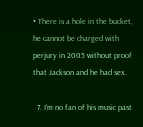• There is a hole in the bucket, he cannot be charged with perjury in 2005 without proof that Jackson and he had sex.

  7. I’m no fan of his music past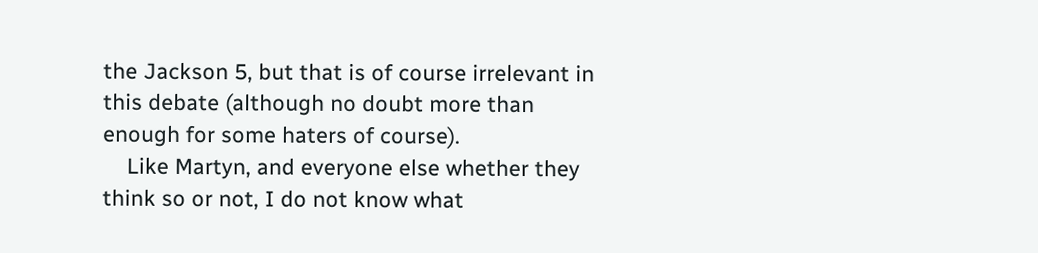the Jackson 5, but that is of course irrelevant in this debate (although no doubt more than enough for some haters of course).
    Like Martyn, and everyone else whether they think so or not, I do not know what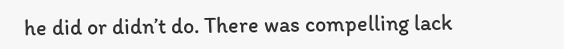he did or didn’t do. There was compelling lack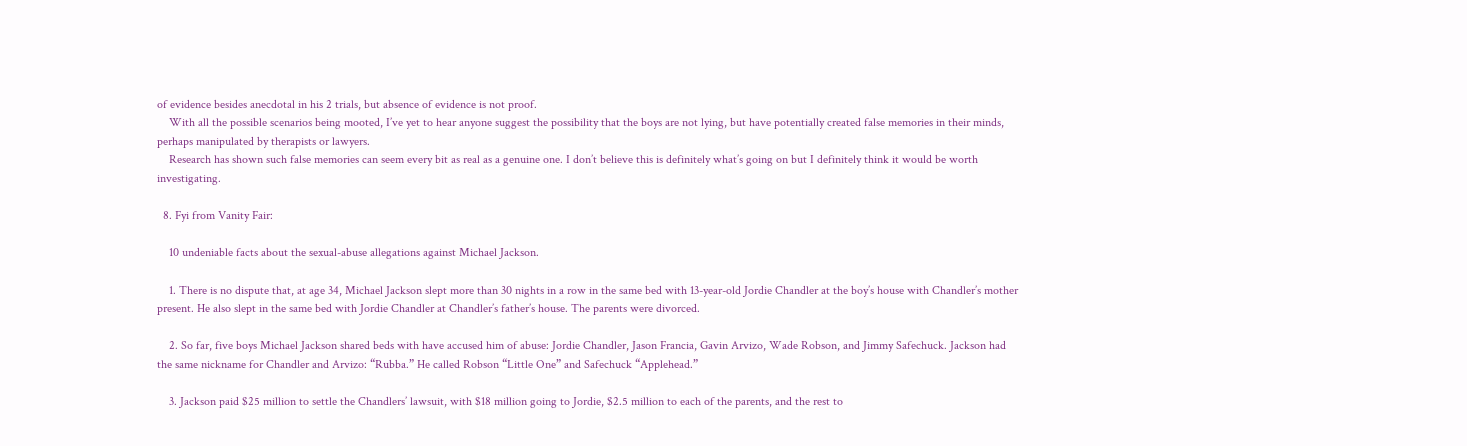of evidence besides anecdotal in his 2 trials, but absence of evidence is not proof.
    With all the possible scenarios being mooted, I’ve yet to hear anyone suggest the possibility that the boys are not lying, but have potentially created false memories in their minds, perhaps manipulated by therapists or lawyers.
    Research has shown such false memories can seem every bit as real as a genuine one. I don’t believe this is definitely what’s going on but I definitely think it would be worth investigating.

  8. Fyi from Vanity Fair:

    10 undeniable facts about the sexual-abuse allegations against Michael Jackson.

    1. There is no dispute that, at age 34, Michael Jackson slept more than 30 nights in a row in the same bed with 13-year-old Jordie Chandler at the boy’s house with Chandler’s mother present. He also slept in the same bed with Jordie Chandler at Chandler’s father’s house. The parents were divorced.

    2. So far, five boys Michael Jackson shared beds with have accused him of abuse: Jordie Chandler, Jason Francia, Gavin Arvizo, Wade Robson, and Jimmy Safechuck. Jackson had the same nickname for Chandler and Arvizo: “Rubba.” He called Robson “Little One” and Safechuck “Applehead.”

    3. Jackson paid $25 million to settle the Chandlers’ lawsuit, with $18 million going to Jordie, $2.5 million to each of the parents, and the rest to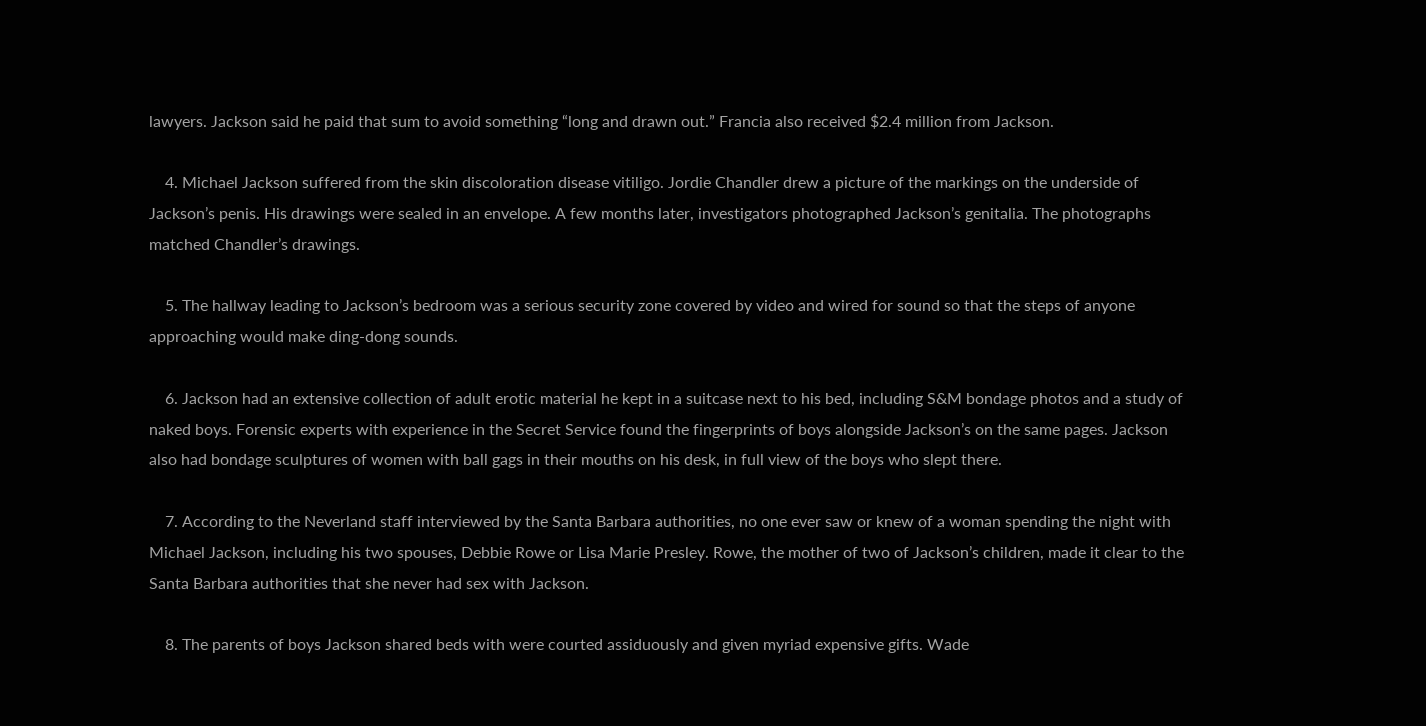lawyers. Jackson said he paid that sum to avoid something “long and drawn out.” Francia also received $2.4 million from Jackson.

    4. Michael Jackson suffered from the skin discoloration disease vitiligo. Jordie Chandler drew a picture of the markings on the underside of Jackson’s penis. His drawings were sealed in an envelope. A few months later, investigators photographed Jackson’s genitalia. The photographs matched Chandler’s drawings.

    5. The hallway leading to Jackson’s bedroom was a serious security zone covered by video and wired for sound so that the steps of anyone approaching would make ding-dong sounds.

    6. Jackson had an extensive collection of adult erotic material he kept in a suitcase next to his bed, including S&M bondage photos and a study of naked boys. Forensic experts with experience in the Secret Service found the fingerprints of boys alongside Jackson’s on the same pages. Jackson also had bondage sculptures of women with ball gags in their mouths on his desk, in full view of the boys who slept there.

    7. According to the Neverland staff interviewed by the Santa Barbara authorities, no one ever saw or knew of a woman spending the night with Michael Jackson, including his two spouses, Debbie Rowe or Lisa Marie Presley. Rowe, the mother of two of Jackson’s children, made it clear to the Santa Barbara authorities that she never had sex with Jackson.

    8. The parents of boys Jackson shared beds with were courted assiduously and given myriad expensive gifts. Wade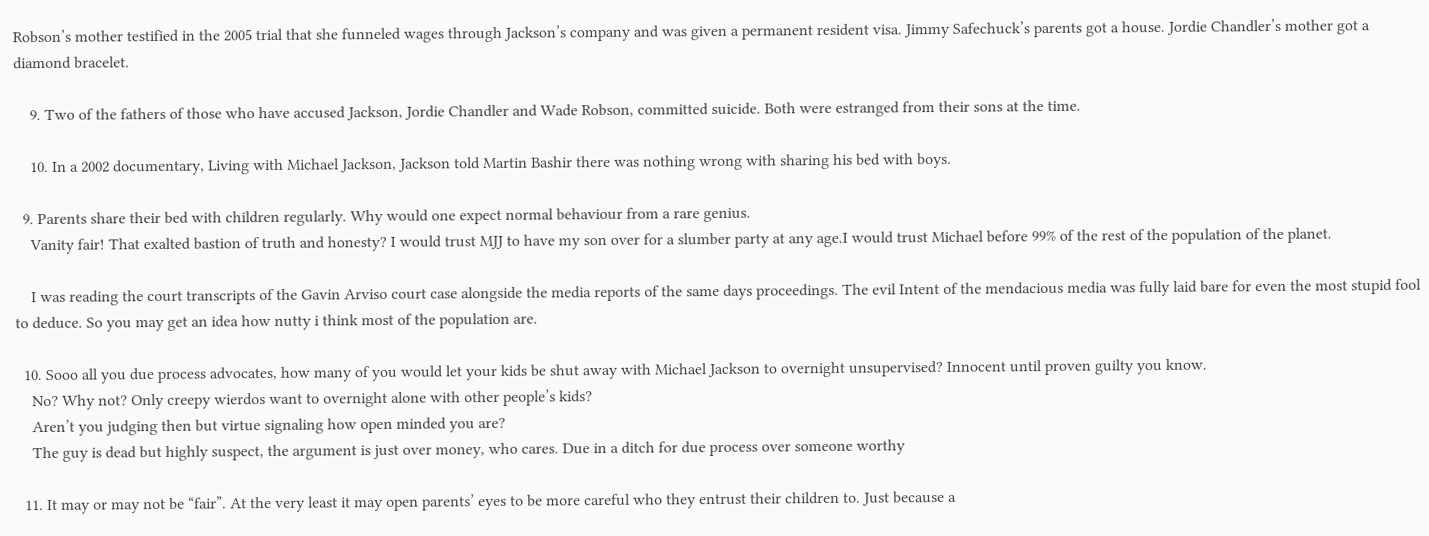Robson’s mother testified in the 2005 trial that she funneled wages through Jackson’s company and was given a permanent resident visa. Jimmy Safechuck’s parents got a house. Jordie Chandler’s mother got a diamond bracelet.

    9. Two of the fathers of those who have accused Jackson, Jordie Chandler and Wade Robson, committed suicide. Both were estranged from their sons at the time.

    10. In a 2002 documentary, Living with Michael Jackson, Jackson told Martin Bashir there was nothing wrong with sharing his bed with boys.

  9. Parents share their bed with children regularly. Why would one expect normal behaviour from a rare genius.
    Vanity fair! That exalted bastion of truth and honesty? I would trust MJJ to have my son over for a slumber party at any age.I would trust Michael before 99% of the rest of the population of the planet.

    I was reading the court transcripts of the Gavin Arviso court case alongside the media reports of the same days proceedings. The evil Intent of the mendacious media was fully laid bare for even the most stupid fool to deduce. So you may get an idea how nutty i think most of the population are.

  10. Sooo all you due process advocates, how many of you would let your kids be shut away with Michael Jackson to overnight unsupervised? Innocent until proven guilty you know.
    No? Why not? Only creepy wierdos want to overnight alone with other people’s kids?
    Aren’t you judging then but virtue signaling how open minded you are?
    The guy is dead but highly suspect, the argument is just over money, who cares. Due in a ditch for due process over someone worthy

  11. It may or may not be “fair”. At the very least it may open parents’ eyes to be more careful who they entrust their children to. Just because a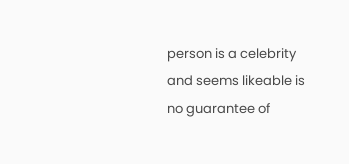person is a celebrity and seems likeable is no guarantee of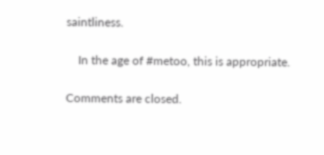saintliness.

    In the age of #metoo, this is appropriate.

Comments are closed.